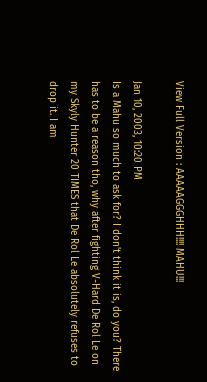View Full Version : AAAAAGGGHHH!!!! MAHU!!!

Jan 10, 2003, 10:20 PM
Is a Mahu so much to ask for? I don't think it is, do you? There has to be a reason tho, why after fighting V-Hard De Rol Le on my Skyly Hunter 20 TIMES that De Rol Le absolutely refuses to drop it. I am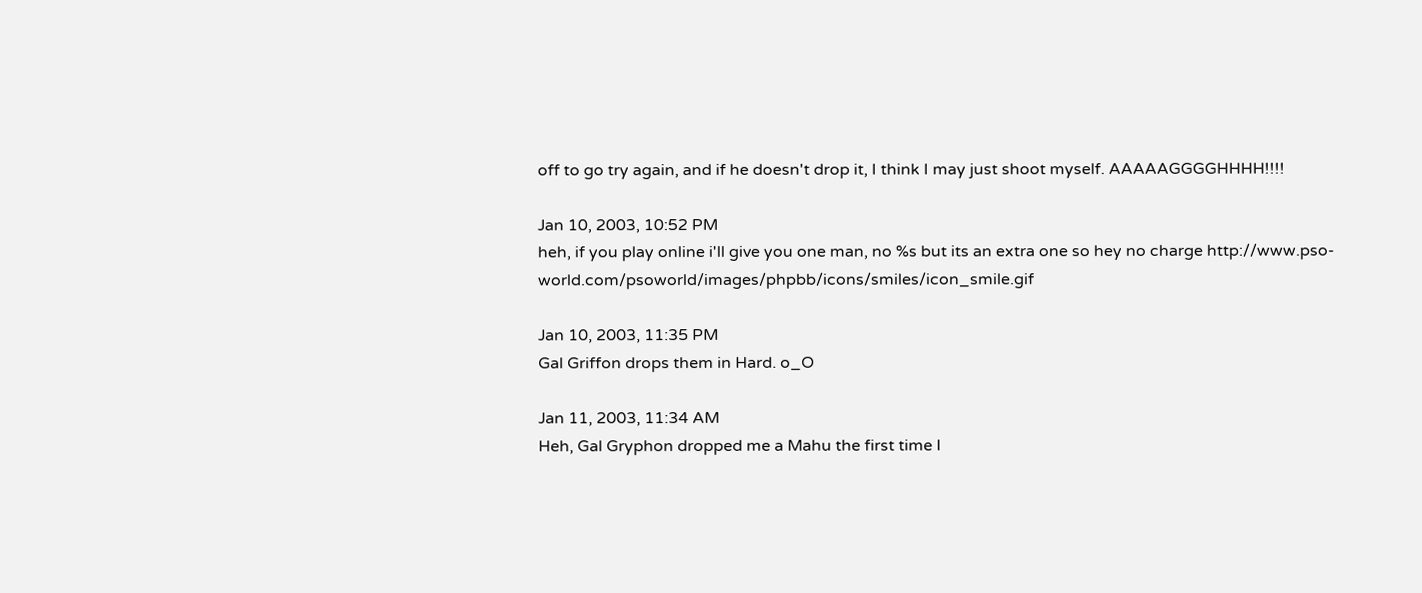off to go try again, and if he doesn't drop it, I think I may just shoot myself. AAAAAGGGGHHHH!!!!

Jan 10, 2003, 10:52 PM
heh, if you play online i'll give you one man, no %s but its an extra one so hey no charge http://www.pso-world.com/psoworld/images/phpbb/icons/smiles/icon_smile.gif

Jan 10, 2003, 11:35 PM
Gal Griffon drops them in Hard. o_O

Jan 11, 2003, 11:34 AM
Heh, Gal Gryphon dropped me a Mahu the first time I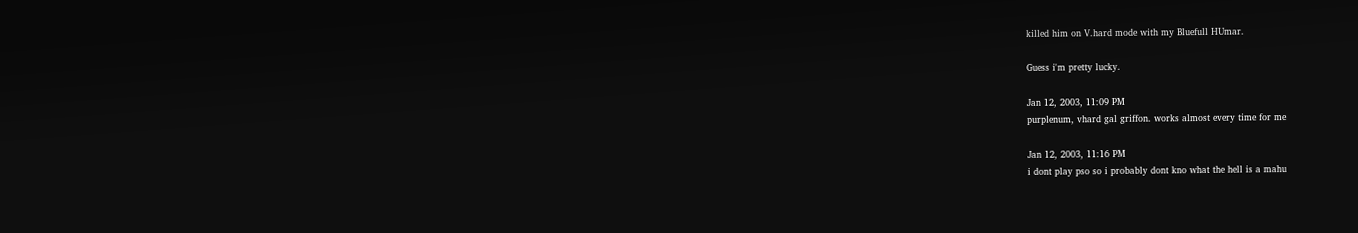killed him on V.hard mode with my Bluefull HUmar.

Guess i'm pretty lucky.

Jan 12, 2003, 11:09 PM
purplenum, vhard gal griffon. works almost every time for me

Jan 12, 2003, 11:16 PM
i dont play pso so i probably dont kno what the hell is a mahu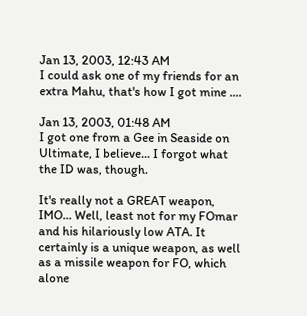Jan 13, 2003, 12:43 AM
I could ask one of my friends for an extra Mahu, that's how I got mine ....

Jan 13, 2003, 01:48 AM
I got one from a Gee in Seaside on Ultimate, I believe... I forgot what the ID was, though.

It's really not a GREAT weapon, IMO... Well, least not for my FOmar and his hilariously low ATA. It certainly is a unique weapon, as well as a missile weapon for FO, which alone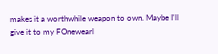makes it a worthwhile weapon to own. Maybe I'll give it to my FOnewearl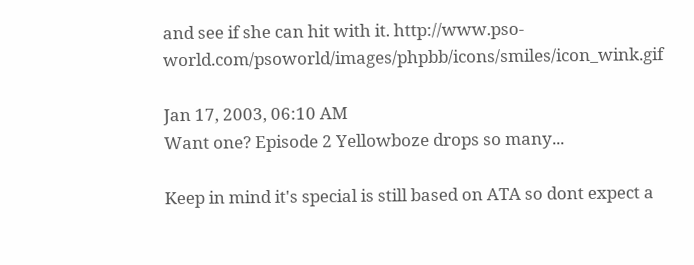and see if she can hit with it. http://www.pso-world.com/psoworld/images/phpbb/icons/smiles/icon_wink.gif

Jan 17, 2003, 06:10 AM
Want one? Episode 2 Yellowboze drops so many...

Keep in mind it's special is still based on ATA so dont expect a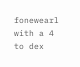fonewearl with a 4 to dex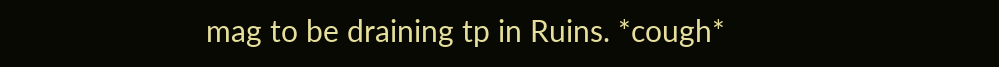mag to be draining tp in Ruins. *cough*